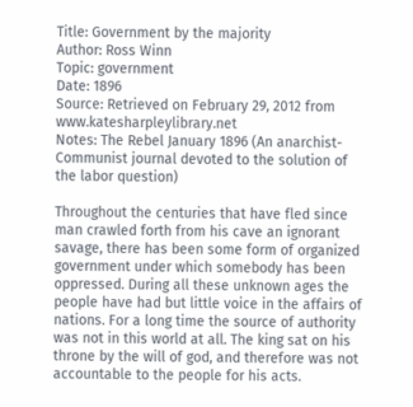Title: Government by the majority
Author: Ross Winn
Topic: government
Date: 1896
Source: Retrieved on February 29, 2012 from www.katesharpleylibrary.net
Notes: The Rebel January 1896 (An anarchist-Communist journal devoted to the solution of the labor question)

Throughout the centuries that have fled since man crawled forth from his cave an ignorant savage, there has been some form of organized government under which somebody has been oppressed. During all these unknown ages the people have had but little voice in the affairs of nations. For a long time the source of authority was not in this world at all. The king sat on his throne by the will of god, and therefore was not accountable to the people for his acts.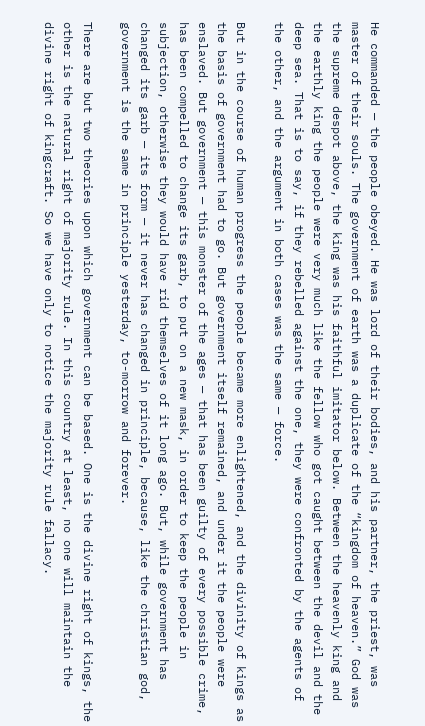He commanded — the people obeyed. He was lord of their bodies, and his partner, the priest, was master of their souls. The government of earth was a duplicate of the “kingdom of heaven.” God was the supreme despot above, the king was his faithful imitator below. Between the heavenly king and the earthly king the people were very much like the fellow who got caught between the devil and the deep sea. That is to say, if they rebelled against the one, they were confronted by the agents of the other, and the argument in both cases was the same — force.

But in the course of human progress the people became more enlightened, and the divinity of kings as the basis of government had to go. But government itself remained, and under it the people were enslaved. But government — this monster of the ages — that has been guilty of every possible crime, has been compelled to change its garb, to put on a new mask, in order to keep the people in subjection, otherwise they would have rid themselves of it long ago. But, while government has changed its garb — its form — it never has changed in principle, because, like the christian god, government is the same in principle yesterday, to-morrow and forever.

There are but two theories upon which government can be based. One is the divine right of kings, the other is the natural right of majority rule. In this country at least, no one will maintain the divine right of kingcraft. So we have only to notice the majority rule fallacy.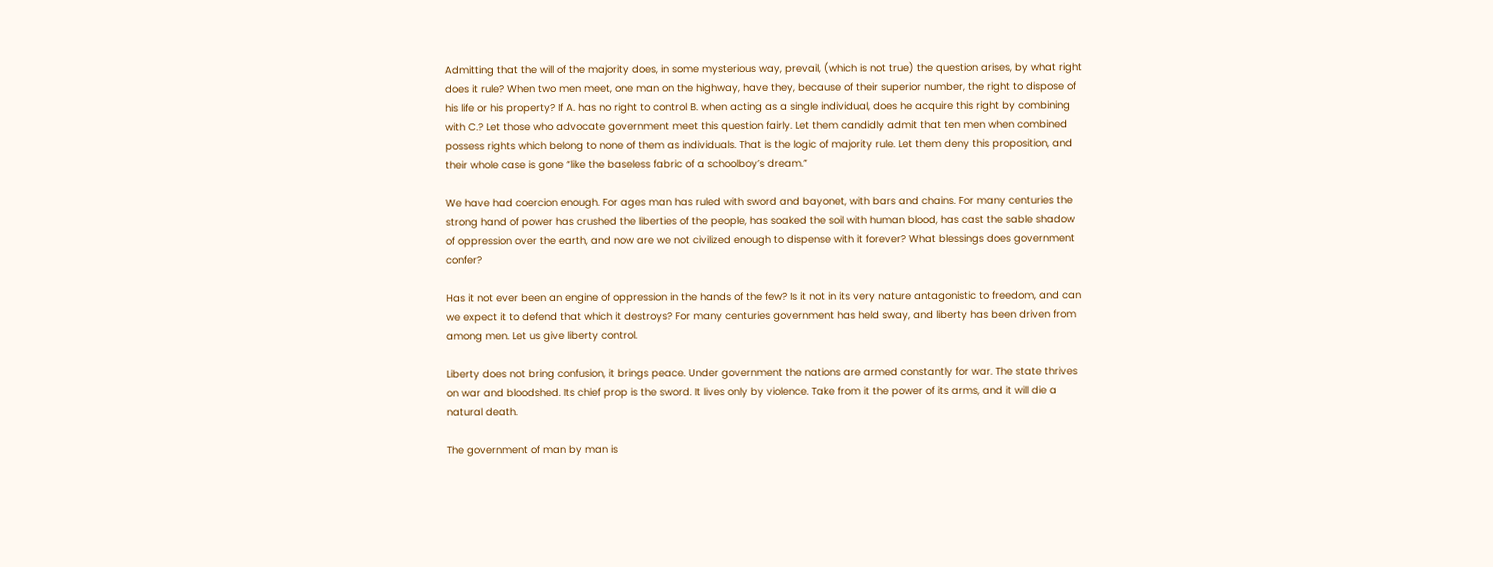Admitting that the will of the majority does, in some mysterious way, prevail, (which is not true) the question arises, by what right does it rule? When two men meet, one man on the highway, have they, because of their superior number, the right to dispose of his life or his property? If A. has no right to control B. when acting as a single individual, does he acquire this right by combining with C.? Let those who advocate government meet this question fairly. Let them candidly admit that ten men when combined possess rights which belong to none of them as individuals. That is the logic of majority rule. Let them deny this proposition, and their whole case is gone “like the baseless fabric of a schoolboy’s dream.”

We have had coercion enough. For ages man has ruled with sword and bayonet, with bars and chains. For many centuries the strong hand of power has crushed the liberties of the people, has soaked the soil with human blood, has cast the sable shadow of oppression over the earth, and now are we not civilized enough to dispense with it forever? What blessings does government confer?

Has it not ever been an engine of oppression in the hands of the few? Is it not in its very nature antagonistic to freedom, and can we expect it to defend that which it destroys? For many centuries government has held sway, and liberty has been driven from among men. Let us give liberty control.

Liberty does not bring confusion, it brings peace. Under government the nations are armed constantly for war. The state thrives on war and bloodshed. Its chief prop is the sword. It lives only by violence. Take from it the power of its arms, and it will die a natural death.

The government of man by man is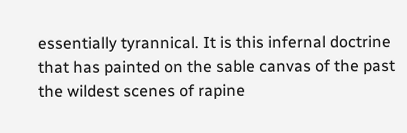essentially tyrannical. It is this infernal doctrine that has painted on the sable canvas of the past the wildest scenes of rapine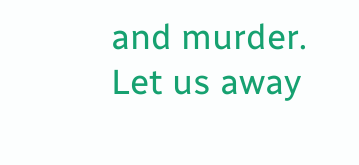and murder. Let us away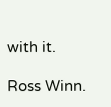with it.

Ross Winn.